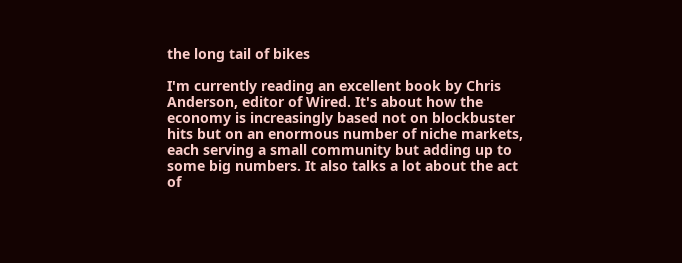the long tail of bikes

I'm currently reading an excellent book by Chris Anderson, editor of Wired. It's about how the economy is increasingly based not on blockbuster hits but on an enormous number of niche markets, each serving a small community but adding up to some big numbers. It also talks a lot about the act of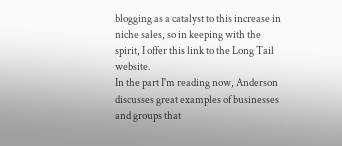blogging as a catalyst to this increase in niche sales, so in keeping with the spirit, I offer this link to the Long Tail website.
In the part I'm reading now, Anderson discusses great examples of businesses and groups that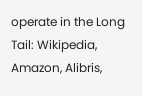operate in the Long Tail: Wikipedia, Amazon, Alibris,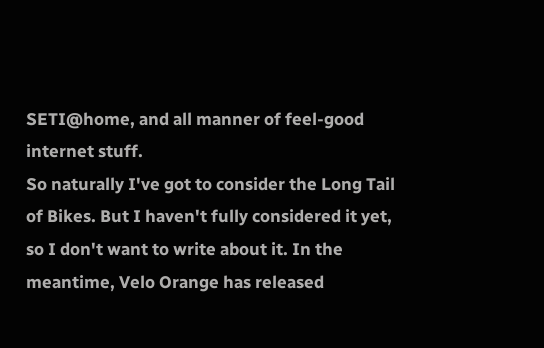SETI@home, and all manner of feel-good internet stuff.
So naturally I've got to consider the Long Tail of Bikes. But I haven't fully considered it yet, so I don't want to write about it. In the meantime, Velo Orange has released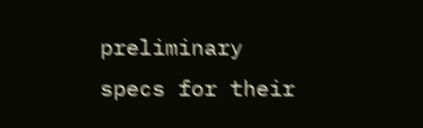preliminary specs for their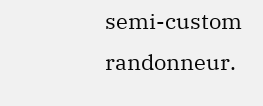semi-custom randonneur.